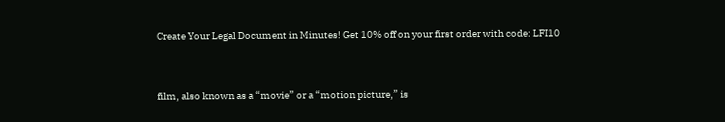Create Your Legal Document in Minutes! Get 10% off on your first order with code: LFI10


film, also known as a “movie” or a “motion picture,” is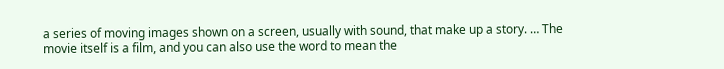a series of moving images shown on a screen, usually with sound, that make up a story. … The movie itself is a film, and you can also use the word to mean the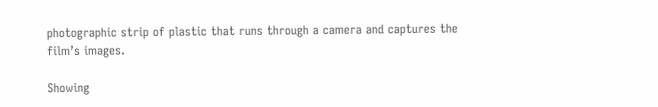photographic strip of plastic that runs through a camera and captures the film’s images.

Showing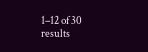1–12 of 30 results